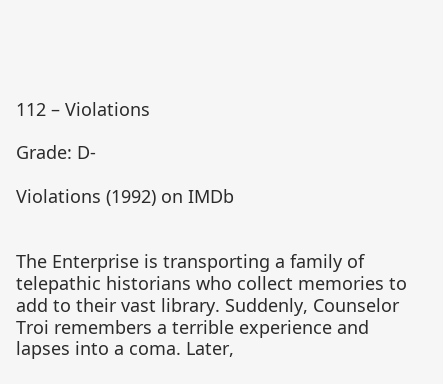112 – Violations

Grade: D-

Violations (1992) on IMDb


The Enterprise is transporting a family of telepathic historians who collect memories to add to their vast library. Suddenly, Counselor Troi remembers a terrible experience and lapses into a coma. Later,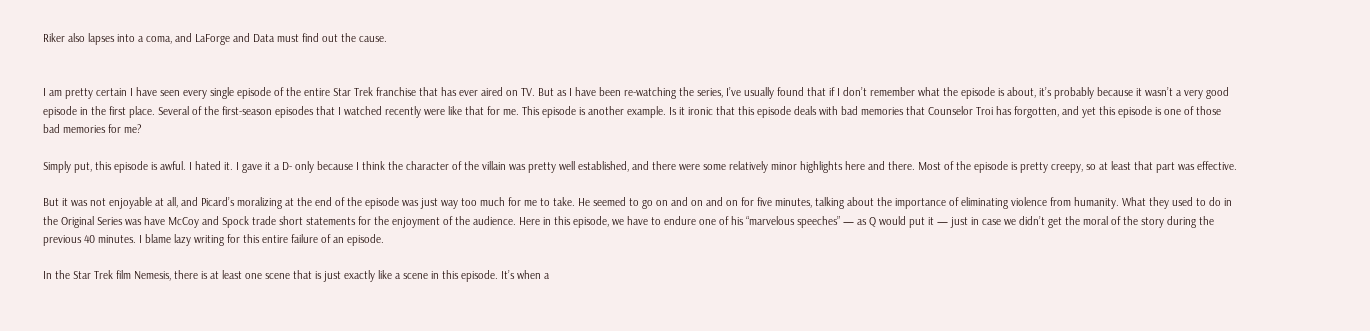Riker also lapses into a coma, and LaForge and Data must find out the cause.


I am pretty certain I have seen every single episode of the entire Star Trek franchise that has ever aired on TV. But as I have been re-watching the series, I’ve usually found that if I don’t remember what the episode is about, it’s probably because it wasn’t a very good episode in the first place. Several of the first-season episodes that I watched recently were like that for me. This episode is another example. Is it ironic that this episode deals with bad memories that Counselor Troi has forgotten, and yet this episode is one of those bad memories for me?

Simply put, this episode is awful. I hated it. I gave it a D- only because I think the character of the villain was pretty well established, and there were some relatively minor highlights here and there. Most of the episode is pretty creepy, so at least that part was effective.

But it was not enjoyable at all, and Picard’s moralizing at the end of the episode was just way too much for me to take. He seemed to go on and on and on for five minutes, talking about the importance of eliminating violence from humanity. What they used to do in the Original Series was have McCoy and Spock trade short statements for the enjoyment of the audience. Here in this episode, we have to endure one of his “marvelous speeches” — as Q would put it — just in case we didn’t get the moral of the story during the previous 40 minutes. I blame lazy writing for this entire failure of an episode.

In the Star Trek film Nemesis, there is at least one scene that is just exactly like a scene in this episode. It’s when a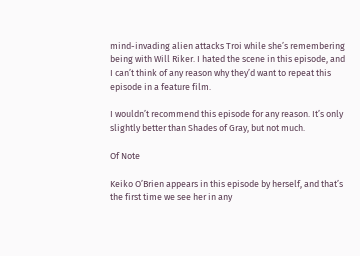mind-invading alien attacks Troi while she’s remembering being with Will Riker. I hated the scene in this episode, and I can’t think of any reason why they’d want to repeat this episode in a feature film.

I wouldn’t recommend this episode for any reason. It’s only slightly better than Shades of Gray, but not much.

Of Note

Keiko O’Brien appears in this episode by herself, and that’s the first time we see her in any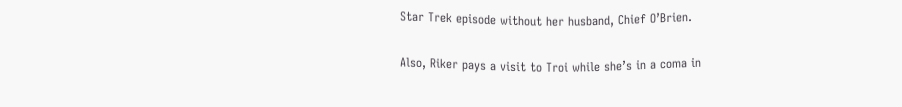Star Trek episode without her husband, Chief O’Brien.

Also, Riker pays a visit to Troi while she’s in a coma in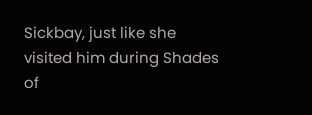Sickbay, just like she visited him during Shades of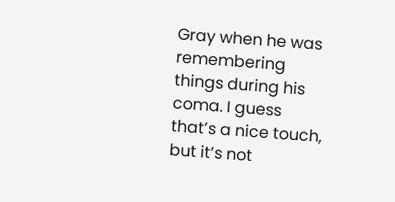Gray when he was remembering things during his coma. I guess that’s a nice touch, but it’s not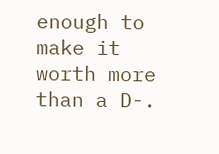enough to make it worth more than a D-.